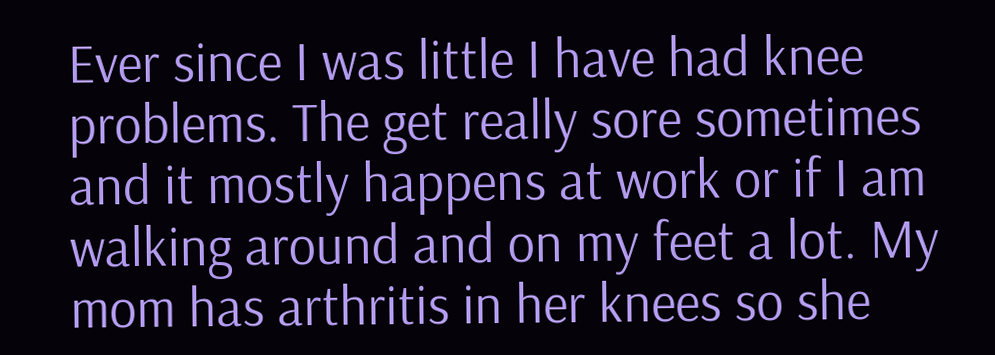Ever since I was little I have had knee problems. The get really sore sometimes and it mostly happens at work or if I am walking around and on my feet a lot. My mom has arthritis in her knees so she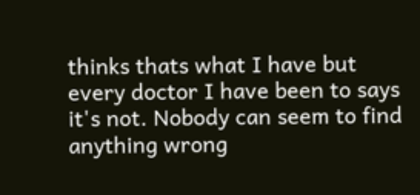thinks thats what I have but every doctor I have been to says it's not. Nobody can seem to find anything wrong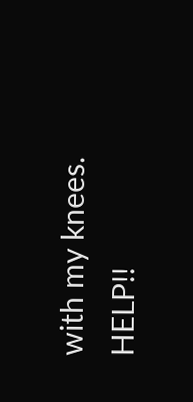with my knees. HELP!!